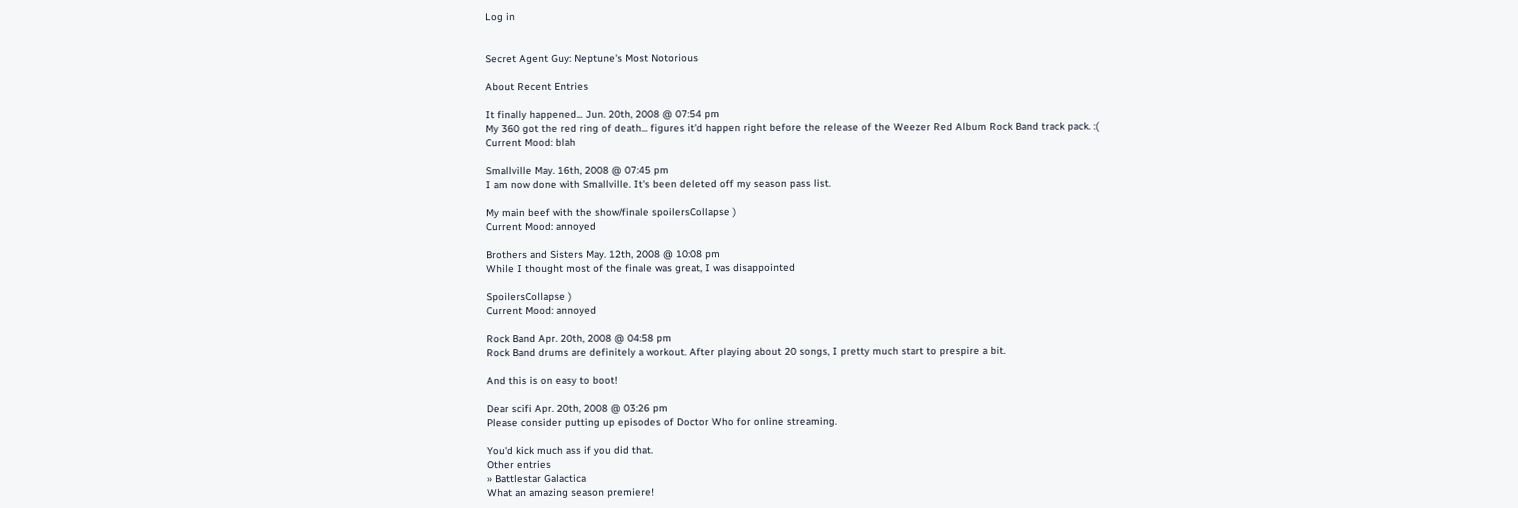Log in


Secret Agent Guy: Neptune's Most Notorious

About Recent Entries

It finally happened... Jun. 20th, 2008 @ 07:54 pm
My 360 got the red ring of death... figures it'd happen right before the release of the Weezer Red Album Rock Band track pack. :(
Current Mood: blah

Smallville May. 16th, 2008 @ 07:45 pm
I am now done with Smallville. It's been deleted off my season pass list.

My main beef with the show/finale spoilersCollapse )
Current Mood: annoyed

Brothers and Sisters May. 12th, 2008 @ 10:08 pm
While I thought most of the finale was great, I was disappointed

SpoilersCollapse )
Current Mood: annoyed

Rock Band Apr. 20th, 2008 @ 04:58 pm
Rock Band drums are definitely a workout. After playing about 20 songs, I pretty much start to prespire a bit.

And this is on easy to boot!

Dear scifi Apr. 20th, 2008 @ 03:26 pm
Please consider putting up episodes of Doctor Who for online streaming.

You'd kick much ass if you did that.
Other entries
» Battlestar Galactica
What an amazing season premiere!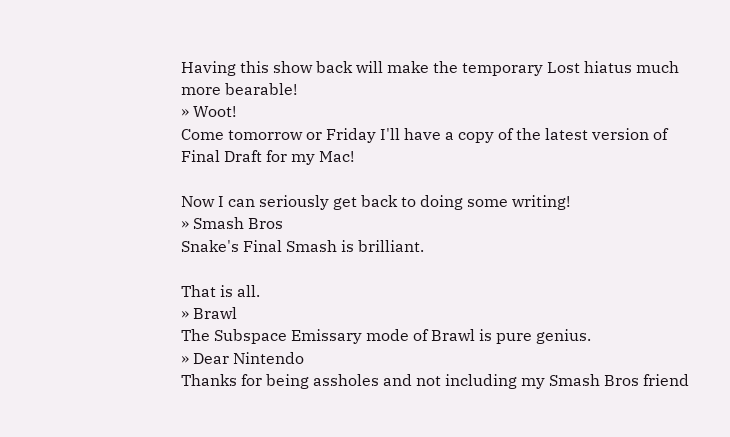Having this show back will make the temporary Lost hiatus much more bearable!
» Woot!
Come tomorrow or Friday I'll have a copy of the latest version of Final Draft for my Mac!

Now I can seriously get back to doing some writing!
» Smash Bros
Snake's Final Smash is brilliant.

That is all.
» Brawl
The Subspace Emissary mode of Brawl is pure genius.
» Dear Nintendo
Thanks for being assholes and not including my Smash Bros friend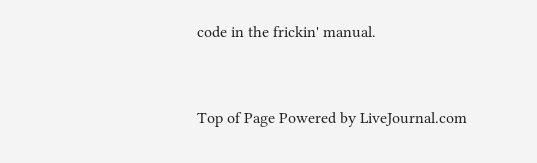code in the frickin' manual.


Top of Page Powered by LiveJournal.com